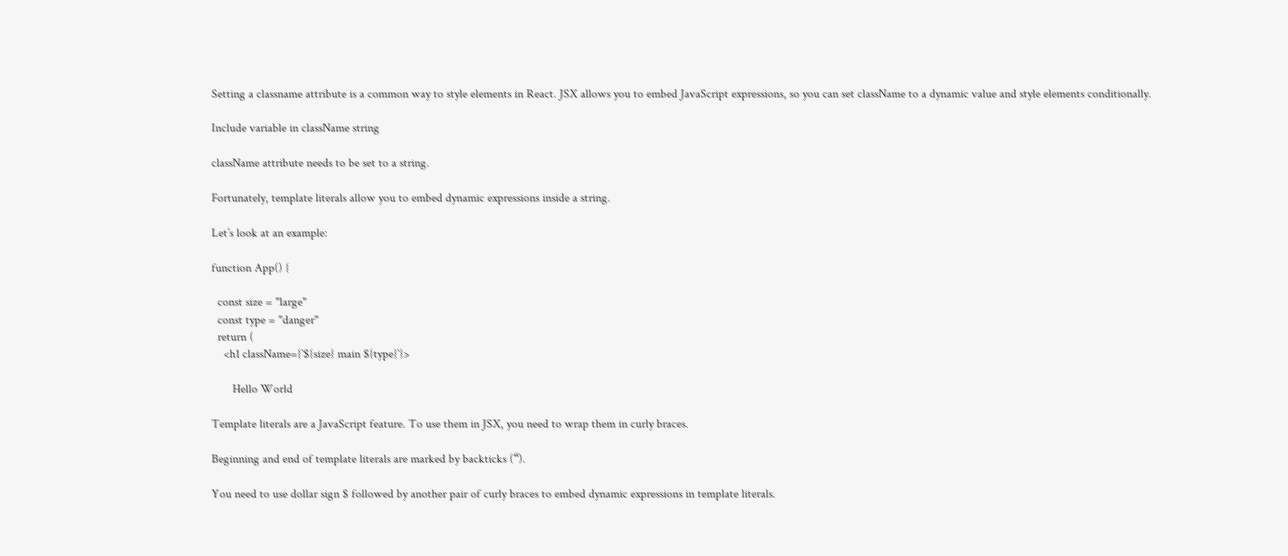Setting a classname attribute is a common way to style elements in React. JSX allows you to embed JavaScript expressions, so you can set className to a dynamic value and style elements conditionally.

Include variable in className string

className attribute needs to be set to a string.

Fortunately, template literals allow you to embed dynamic expressions inside a string.

Let’s look at an example:

function App() {

  const size = "large"
  const type = "danger"
  return (
    <h1 className={`${size} main ${type}`}>

       Hello World

Template literals are a JavaScript feature. To use them in JSX, you need to wrap them in curly braces.

Beginning and end of template literals are marked by backticks (“).

You need to use dollar sign $ followed by another pair of curly braces to embed dynamic expressions in template literals.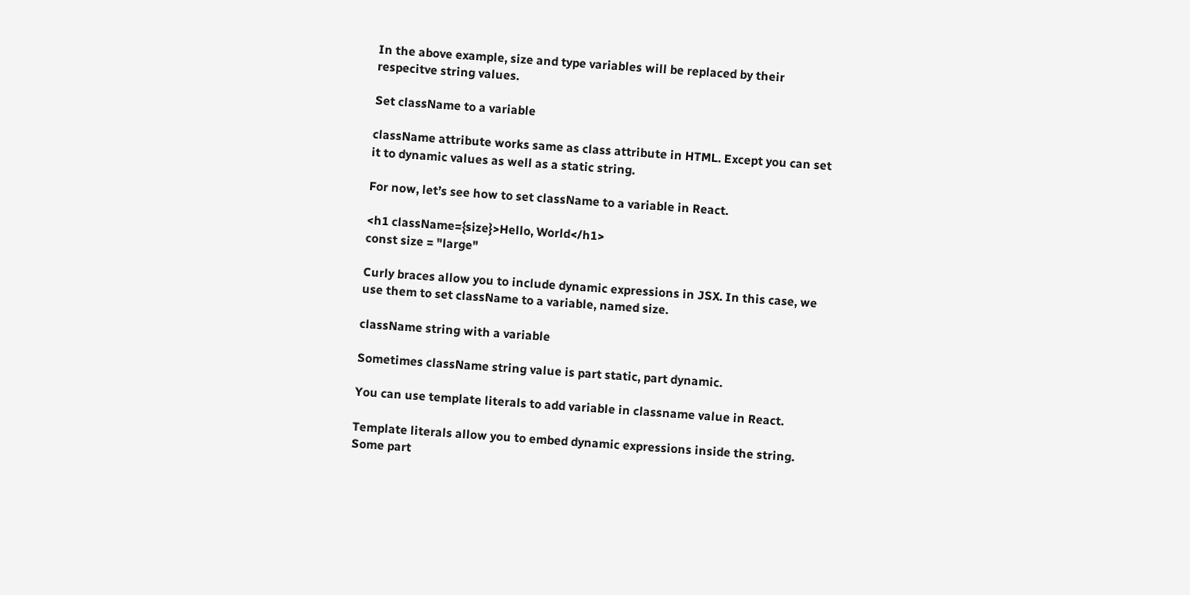In the above example, size and type variables will be replaced by their respecitve string values.

Set className to a variable

className attribute works same as class attribute in HTML. Except you can set it to dynamic values as well as a static string.

For now, let’s see how to set className to a variable in React.

<h1 className={size}>Hello, World</h1>
const size = "large"

Curly braces allow you to include dynamic expressions in JSX. In this case, we use them to set className to a variable, named size.

className string with a variable

Sometimes className string value is part static, part dynamic.

You can use template literals to add variable in classname value in React.

Template literals allow you to embed dynamic expressions inside the string. Some part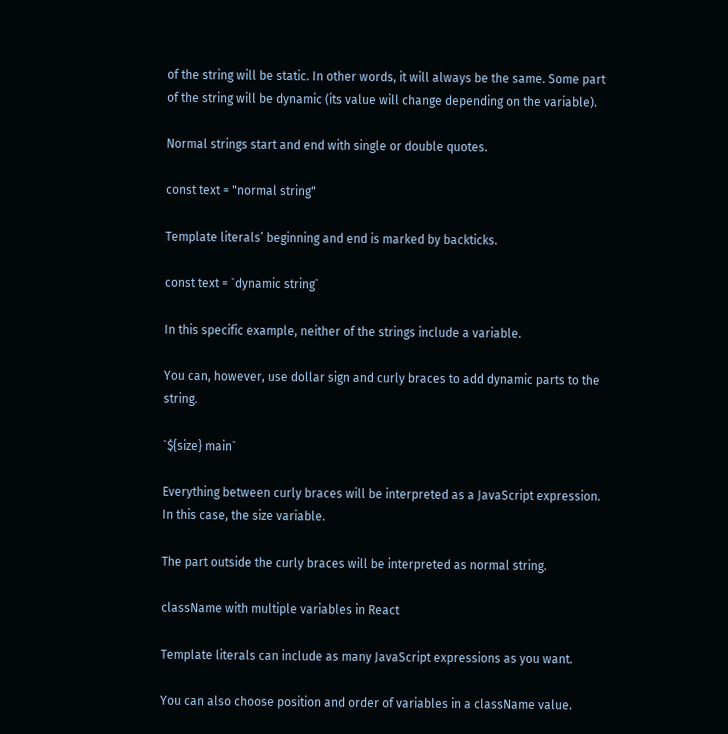of the string will be static. In other words, it will always be the same. Some part of the string will be dynamic (its value will change depending on the variable).

Normal strings start and end with single or double quotes.

const text = "normal string"

Template literals’ beginning and end is marked by backticks.

const text = `dynamic string`

In this specific example, neither of the strings include a variable.

You can, however, use dollar sign and curly braces to add dynamic parts to the string.

`${size} main`

Everything between curly braces will be interpreted as a JavaScript expression. In this case, the size variable.

The part outside the curly braces will be interpreted as normal string.

className with multiple variables in React

Template literals can include as many JavaScript expressions as you want.

You can also choose position and order of variables in a className value.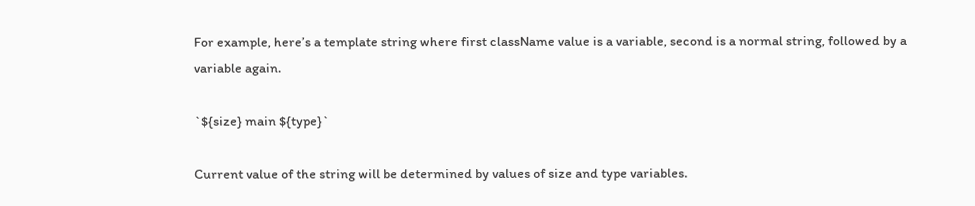For example, here’s a template string where first className value is a variable, second is a normal string, followed by a variable again.

`${size} main ${type}`

Current value of the string will be determined by values of size and type variables.